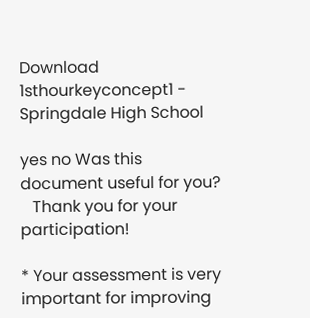Download 1sthourkeyconcept1 - Springdale High School

yes no Was this document useful for you?
   Thank you for your participation!

* Your assessment is very important for improving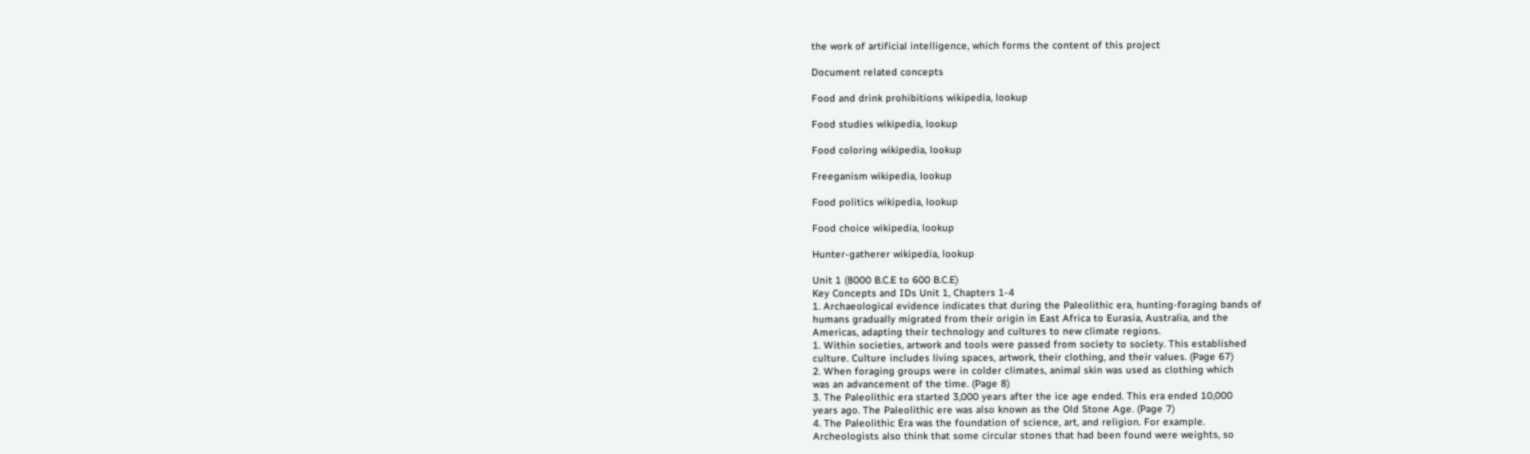the work of artificial intelligence, which forms the content of this project

Document related concepts

Food and drink prohibitions wikipedia, lookup

Food studies wikipedia, lookup

Food coloring wikipedia, lookup

Freeganism wikipedia, lookup

Food politics wikipedia, lookup

Food choice wikipedia, lookup

Hunter-gatherer wikipedia, lookup

Unit 1 (8000 B.C.E to 600 B.C.E)
Key Concepts and IDs Unit 1, Chapters 1-4
1. Archaeological evidence indicates that during the Paleolithic era, hunting-foraging bands of
humans gradually migrated from their origin in East Africa to Eurasia, Australia, and the
Americas, adapting their technology and cultures to new climate regions.
1. Within societies, artwork and tools were passed from society to society. This established
culture. Culture includes living spaces, artwork, their clothing, and their values. (Page 67)
2. When foraging groups were in colder climates, animal skin was used as clothing which
was an advancement of the time. (Page 8)
3. The Paleolithic era started 3,000 years after the ice age ended. This era ended 10,000
years ago. The Paleolithic ere was also known as the Old Stone Age. (Page 7)
4. The Paleolithic Era was the foundation of science, art, and religion. For example.
Archeologists also think that some circular stones that had been found were weights, so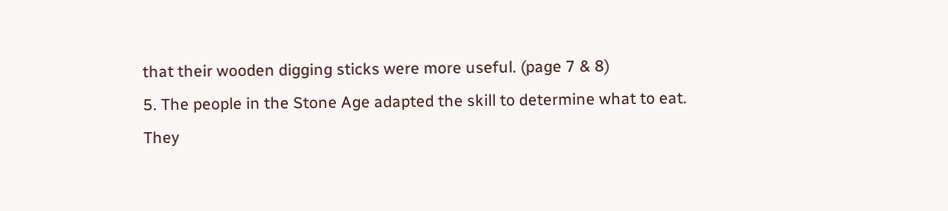that their wooden digging sticks were more useful. (page 7 & 8)
5. The people in the Stone Age adapted the skill to determine what to eat. They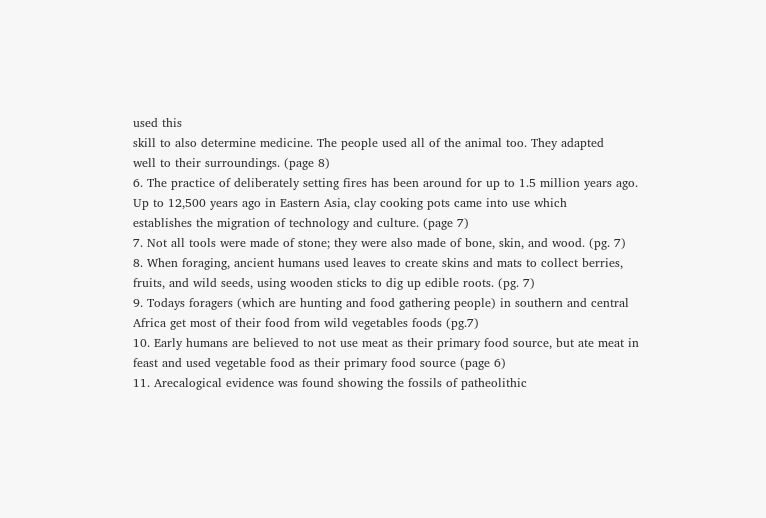used this
skill to also determine medicine. The people used all of the animal too. They adapted
well to their surroundings. (page 8)
6. The practice of deliberately setting fires has been around for up to 1.5 million years ago.
Up to 12,500 years ago in Eastern Asia, clay cooking pots came into use which
establishes the migration of technology and culture. (page 7)
7. Not all tools were made of stone; they were also made of bone, skin, and wood. (pg. 7)
8. When foraging, ancient humans used leaves to create skins and mats to collect berries,
fruits, and wild seeds, using wooden sticks to dig up edible roots. (pg. 7)
9. Todays foragers (which are hunting and food gathering people) in southern and central
Africa get most of their food from wild vegetables foods (pg.7)
10. Early humans are believed to not use meat as their primary food source, but ate meat in
feast and used vegetable food as their primary food source (page 6)
11. Arecalogical evidence was found showing the fossils of patheolithic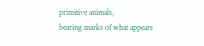primitive animals,
bearing marks of what appears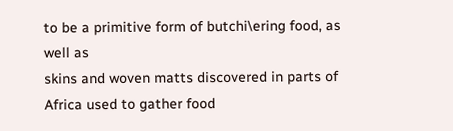to be a primitive form of butchi\ering food, as well as
skins and woven matts discovered in parts of Africa used to gather food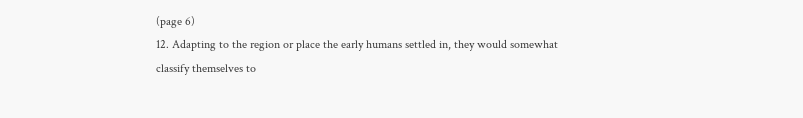(page 6)
12. Adapting to the region or place the early humans settled in, they would somewhat
classify themselves to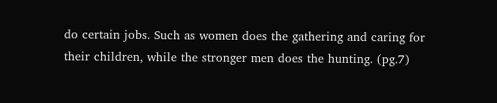do certain jobs. Such as women does the gathering and caring for
their children, while the stronger men does the hunting. (pg.7)